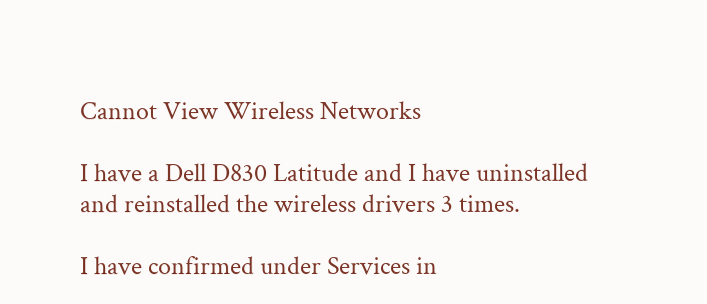Cannot View Wireless Networks

I have a Dell D830 Latitude and I have uninstalled and reinstalled the wireless drivers 3 times.

I have confirmed under Services in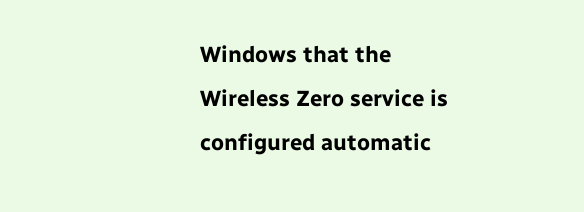Windows that the Wireless Zero service is configured automatic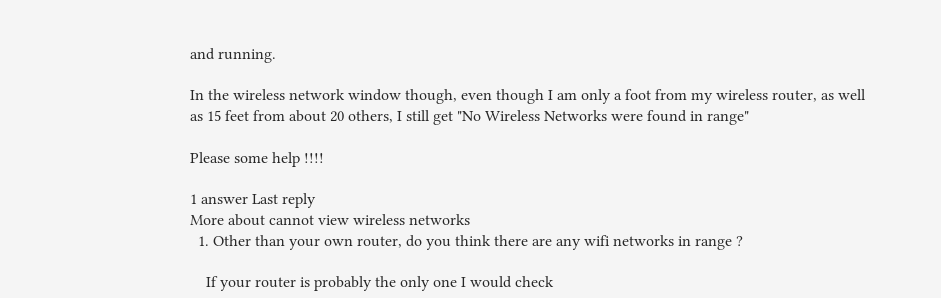and running.

In the wireless network window though, even though I am only a foot from my wireless router, as well as 15 feet from about 20 others, I still get "No Wireless Networks were found in range"

Please some help !!!!

1 answer Last reply
More about cannot view wireless networks
  1. Other than your own router, do you think there are any wifi networks in range ?

    If your router is probably the only one I would check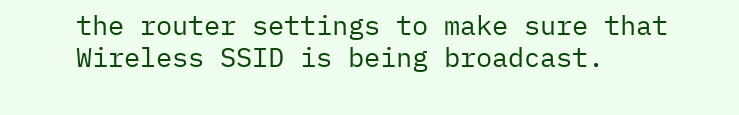the router settings to make sure that Wireless SSID is being broadcast.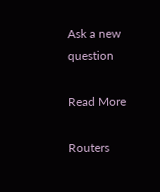Ask a new question

Read More

Routers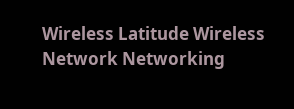Wireless Latitude Wireless Network Networking